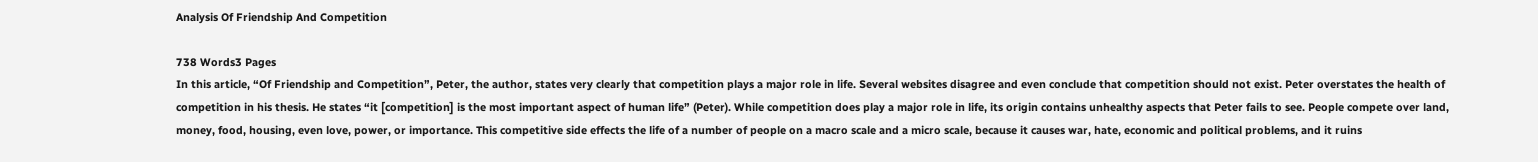Analysis Of Friendship And Competition

738 Words3 Pages
In this article, “Of Friendship and Competition”, Peter, the author, states very clearly that competition plays a major role in life. Several websites disagree and even conclude that competition should not exist. Peter overstates the health of competition in his thesis. He states “it [competition] is the most important aspect of human life” (Peter). While competition does play a major role in life, its origin contains unhealthy aspects that Peter fails to see. People compete over land, money, food, housing, even love, power, or importance. This competitive side effects the life of a number of people on a macro scale and a micro scale, because it causes war, hate, economic and political problems, and it ruins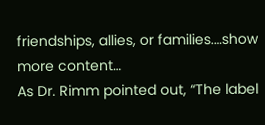friendships, allies, or families.…show more content…
As Dr. Rimm pointed out, “The label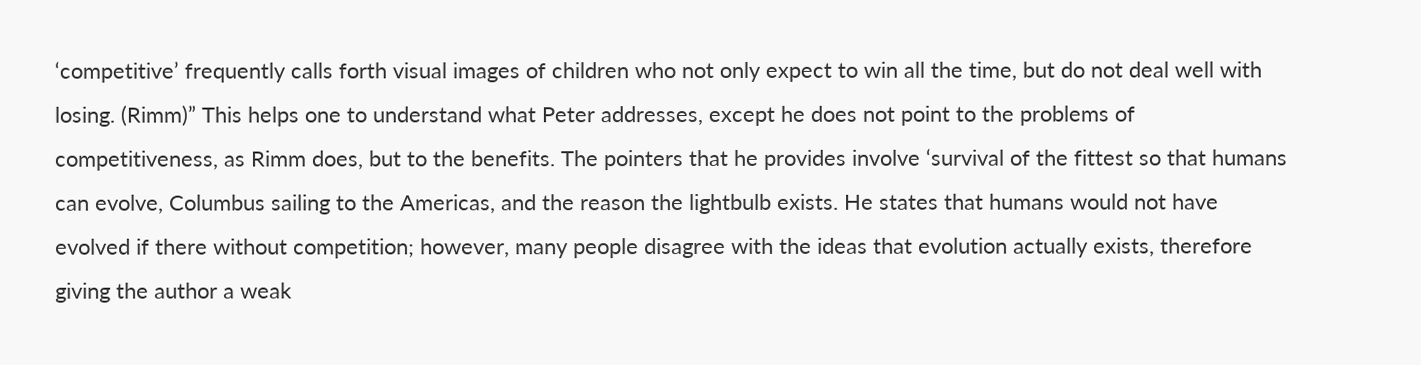‘competitive’ frequently calls forth visual images of children who not only expect to win all the time, but do not deal well with losing. (Rimm)” This helps one to understand what Peter addresses, except he does not point to the problems of competitiveness, as Rimm does, but to the benefits. The pointers that he provides involve ‘survival of the fittest so that humans can evolve, Columbus sailing to the Americas, and the reason the lightbulb exists. He states that humans would not have evolved if there without competition; however, many people disagree with the ideas that evolution actually exists, therefore giving the author a weak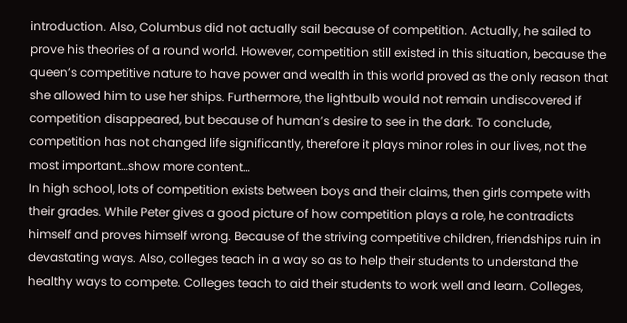introduction. Also, Columbus did not actually sail because of competition. Actually, he sailed to prove his theories of a round world. However, competition still existed in this situation, because the queen’s competitive nature to have power and wealth in this world proved as the only reason that she allowed him to use her ships. Furthermore, the lightbulb would not remain undiscovered if competition disappeared, but because of human’s desire to see in the dark. To conclude, competition has not changed life significantly, therefore it plays minor roles in our lives, not the most important…show more content…
In high school, lots of competition exists between boys and their claims, then girls compete with their grades. While Peter gives a good picture of how competition plays a role, he contradicts himself and proves himself wrong. Because of the striving competitive children, friendships ruin in devastating ways. Also, colleges teach in a way so as to help their students to understand the healthy ways to compete. Colleges teach to aid their students to work well and learn. Colleges,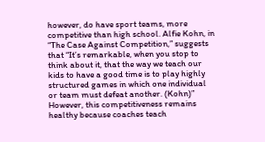however, do have sport teams, more competitive than high school. Alfie Kohn, in “The Case Against Competition,” suggests that “It’s remarkable, when you stop to think about it, that the way we teach our kids to have a good time is to play highly structured games in which one individual or team must defeat another. (Kohn)” However, this competitiveness remains healthy because coaches teach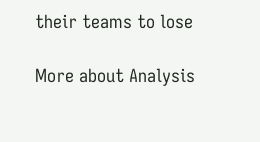their teams to lose

More about Analysis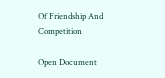Of Friendship And Competition

Open Document